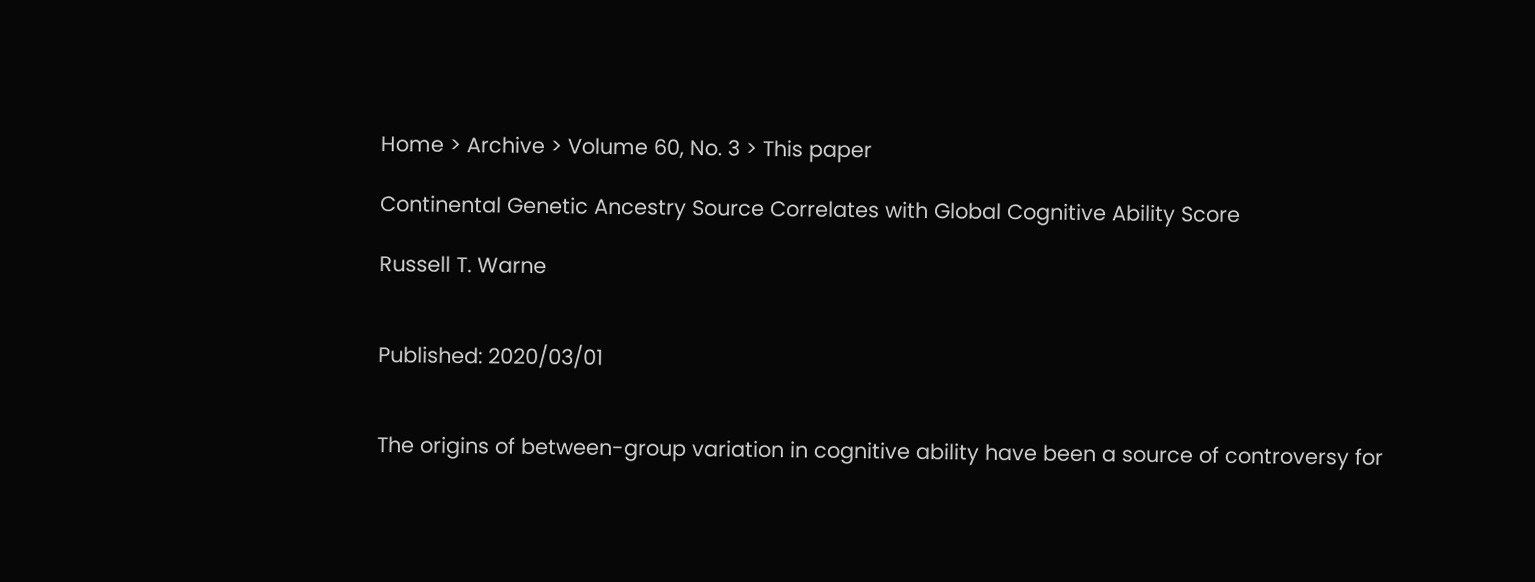Home > Archive > Volume 60, No. 3 > This paper

Continental Genetic Ancestry Source Correlates with Global Cognitive Ability Score

Russell T. Warne


Published: 2020/03/01


The origins of between-group variation in cognitive ability have been a source of controversy for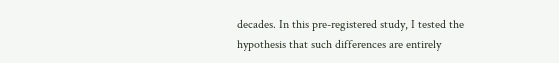decades. In this pre-registered study, I tested the hypothesis that such differences are entirely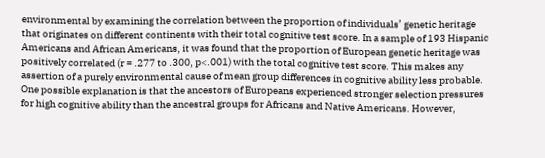environmental by examining the correlation between the proportion of individuals’ genetic heritage that originates on different continents with their total cognitive test score. In a sample of 193 Hispanic Americans and African Americans, it was found that the proportion of European genetic heritage was positively correlated (r = .277 to .300, p<.001) with the total cognitive test score. This makes any assertion of a purely environmental cause of mean group differences in cognitive ability less probable. One possible explanation is that the ancestors of Europeans experienced stronger selection pressures for high cognitive ability than the ancestral groups for Africans and Native Americans. However,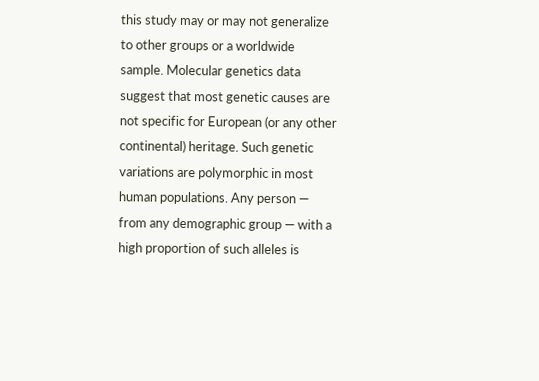this study may or may not generalize to other groups or a worldwide sample. Molecular genetics data suggest that most genetic causes are not specific for European (or any other continental) heritage. Such genetic variations are polymorphic in most human populations. Any person — from any demographic group — with a high proportion of such alleles is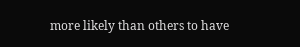more likely than others to have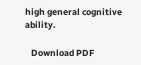high general cognitive ability.

   Download PDF